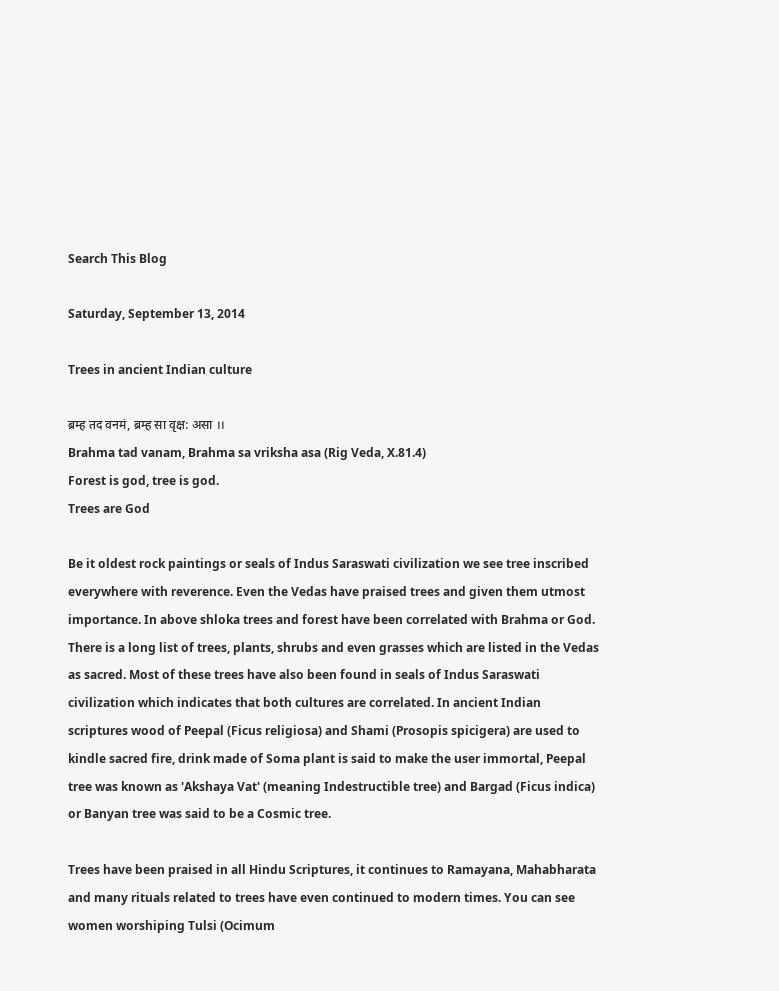Search This Blog

Saturday, September 13, 2014

Trees in ancient Indian culture

ब्रम्ह तद वनमं, ब्रम्ह सा वृक्ष: असा ।।
Brahma tad vanam, Brahma sa vriksha asa (Rig Veda, X.81.4)
Forest is god, tree is god.
Trees are God

Be it oldest rock paintings or seals of Indus Saraswati civilization we see tree inscribed everywhere with reverence. Even the Vedas have praised trees and given them utmost importance. In above shloka trees and forest have been correlated with Brahma or God. There is a long list of trees, plants, shrubs and even grasses which are listed in the Vedas as sacred. Most of these trees have also been found in seals of Indus Saraswati civilization which indicates that both cultures are correlated. In ancient Indian scriptures wood of Peepal (Ficus religiosa) and Shami (Prosopis spicigera) are used to kindle sacred fire, drink made of Soma plant is said to make the user immortal, Peepal tree was known as 'Akshaya Vat' (meaning Indestructible tree) and Bargad (Ficus indica) or Banyan tree was said to be a Cosmic tree.

Trees have been praised in all Hindu Scriptures, it continues to Ramayana, Mahabharata and many rituals related to trees have even continued to modern times. You can see women worshiping Tulsi (Ocimum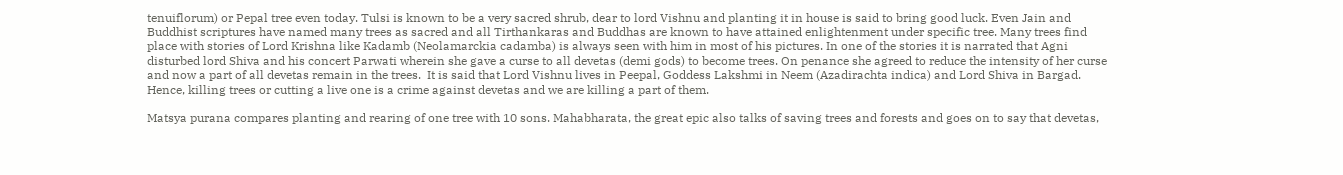tenuiflorum) or Pepal tree even today. Tulsi is known to be a very sacred shrub, dear to lord Vishnu and planting it in house is said to bring good luck. Even Jain and Buddhist scriptures have named many trees as sacred and all Tirthankaras and Buddhas are known to have attained enlightenment under specific tree. Many trees find place with stories of Lord Krishna like Kadamb (Neolamarckia cadamba) is always seen with him in most of his pictures. In one of the stories it is narrated that Agni disturbed lord Shiva and his concert Parwati wherein she gave a curse to all devetas (demi gods) to become trees. On penance she agreed to reduce the intensity of her curse and now a part of all devetas remain in the trees.  It is said that Lord Vishnu lives in Peepal, Goddess Lakshmi in Neem (Azadirachta indica) and Lord Shiva in Bargad. Hence, killing trees or cutting a live one is a crime against devetas and we are killing a part of them.

Matsya purana compares planting and rearing of one tree with 10 sons. Mahabharata, the great epic also talks of saving trees and forests and goes on to say that devetas,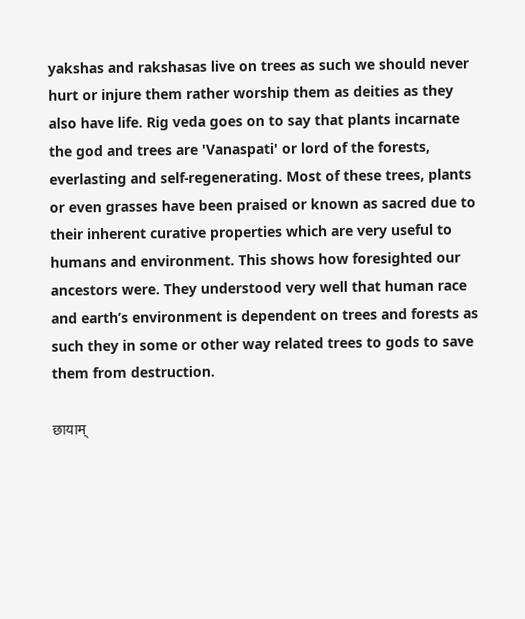yakshas and rakshasas live on trees as such we should never hurt or injure them rather worship them as deities as they also have life. Rig veda goes on to say that plants incarnate the god and trees are 'Vanaspati' or lord of the forests, everlasting and self-regenerating. Most of these trees, plants or even grasses have been praised or known as sacred due to their inherent curative properties which are very useful to humans and environment. This shows how foresighted our ancestors were. They understood very well that human race and earth’s environment is dependent on trees and forests as such they in some or other way related trees to gods to save them from destruction.

छायाम्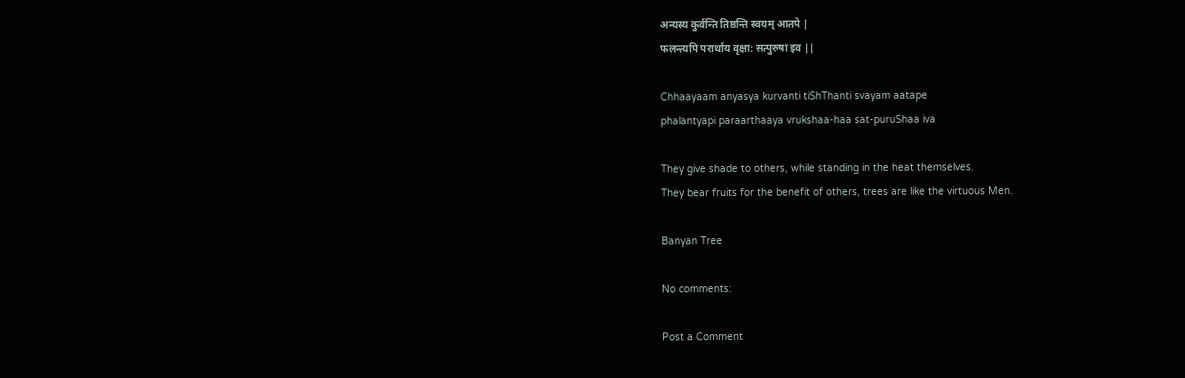अन्यस्य कुर्वन्ति तिष्ठन्ति स्वयम् आतपे |
फलन्त्यपि परार्थाय वृक्षा: सत्पुरुषा इव ||

Chhaayaam anyasya kurvanti tiShThanti svayam aatape
phalantyapi paraarthaaya vrukshaa-haa sat-puruShaa iva

They give shade to others, while standing in the heat themselves.
They bear fruits for the benefit of others, trees are like the virtuous Men.

Banyan Tree

No comments:

Post a Comment